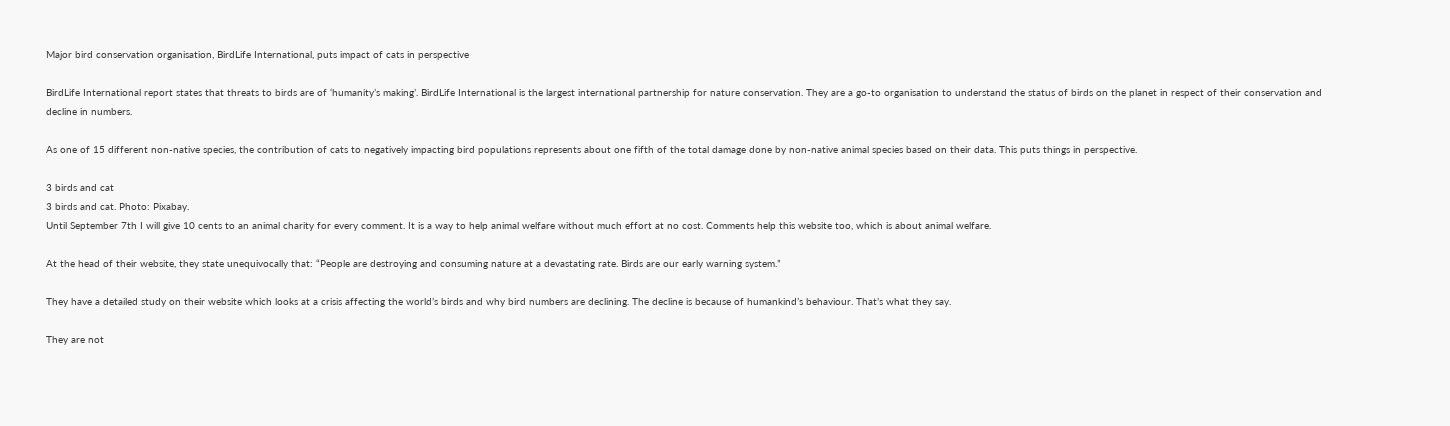Major bird conservation organisation, BirdLife International, puts impact of cats in perspective

BirdLife International report states that threats to birds are of ‘humanity’s making’. BirdLife International is the largest international partnership for nature conservation. They are a go-to organisation to understand the status of birds on the planet in respect of their conservation and decline in numbers.

As one of 15 different non-native species, the contribution of cats to negatively impacting bird populations represents about one fifth of the total damage done by non-native animal species based on their data. This puts things in perspective.

3 birds and cat
3 birds and cat. Photo: Pixabay.
Until September 7th I will give 10 cents to an animal charity for every comment. It is a way to help animal welfare without much effort at no cost. Comments help this website too, which is about animal welfare.

At the head of their website, they state unequivocally that: “People are destroying and consuming nature at a devastating rate. Birds are our early warning system.”

They have a detailed study on their website which looks at a crisis affecting the world’s birds and why bird numbers are declining. The decline is because of humankind’s behaviour. That’s what they say.

They are not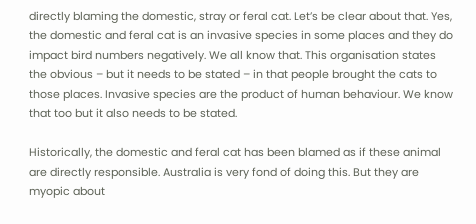directly blaming the domestic, stray or feral cat. Let’s be clear about that. Yes, the domestic and feral cat is an invasive species in some places and they do impact bird numbers negatively. We all know that. This organisation states the obvious – but it needs to be stated – in that people brought the cats to those places. Invasive species are the product of human behaviour. We know that too but it also needs to be stated.

Historically, the domestic and feral cat has been blamed as if these animal are directly responsible. Australia is very fond of doing this. But they are myopic about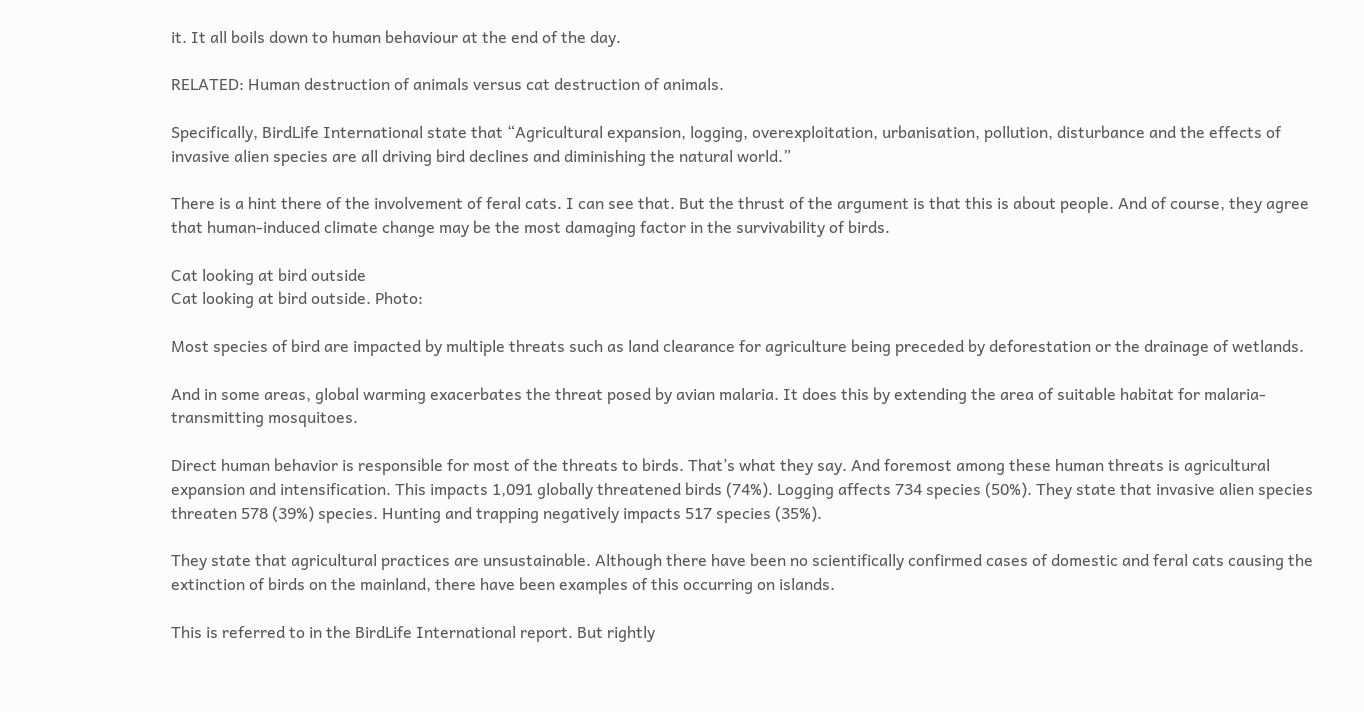it. It all boils down to human behaviour at the end of the day.

RELATED: Human destruction of animals versus cat destruction of animals.

Specifically, BirdLife International state that “Agricultural expansion, logging, overexploitation, urbanisation, pollution, disturbance and the effects of invasive alien species are all driving bird declines and diminishing the natural world.”

There is a hint there of the involvement of feral cats. I can see that. But the thrust of the argument is that this is about people. And of course, they agree that human-induced climate change may be the most damaging factor in the survivability of birds.

Cat looking at bird outside
Cat looking at bird outside. Photo:

Most species of bird are impacted by multiple threats such as land clearance for agriculture being preceded by deforestation or the drainage of wetlands.

And in some areas, global warming exacerbates the threat posed by avian malaria. It does this by extending the area of suitable habitat for malaria-transmitting mosquitoes.

Direct human behavior is responsible for most of the threats to birds. That’s what they say. And foremost among these human threats is agricultural expansion and intensification. This impacts 1,091 globally threatened birds (74%). Logging affects 734 species (50%). They state that invasive alien species threaten 578 (39%) species. Hunting and trapping negatively impacts 517 species (35%).

They state that agricultural practices are unsustainable. Although there have been no scientifically confirmed cases of domestic and feral cats causing the extinction of birds on the mainland, there have been examples of this occurring on islands.

This is referred to in the BirdLife International report. But rightly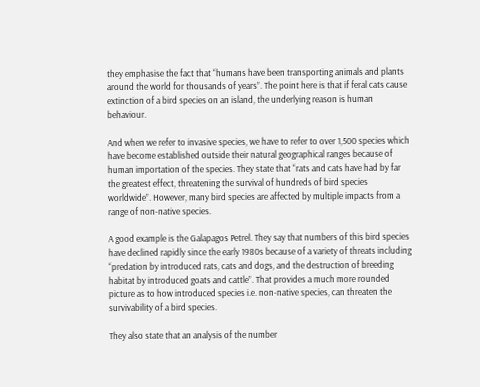they emphasise the fact that “humans have been transporting animals and plants around the world for thousands of years”. The point here is that if feral cats cause extinction of a bird species on an island, the underlying reason is human behaviour.

And when we refer to invasive species, we have to refer to over 1,500 species which have become established outside their natural geographical ranges because of human importation of the species. They state that “rats and cats have had by far the greatest effect, threatening the survival of hundreds of bird species worldwide”. However, many bird species are affected by multiple impacts from a range of non-native species.

A good example is the Galapagos Petrel. They say that numbers of this bird species have declined rapidly since the early 1980s because of a variety of threats including “predation by introduced rats, cats and dogs, and the destruction of breeding habitat by introduced goats and cattle”. That provides a much more rounded picture as to how introduced species i.e. non-native species, can threaten the survivability of a bird species.

They also state that an analysis of the number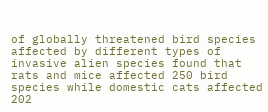of globally threatened bird species affected by different types of invasive alien species found that rats and mice affected 250 bird species while domestic cats affected 202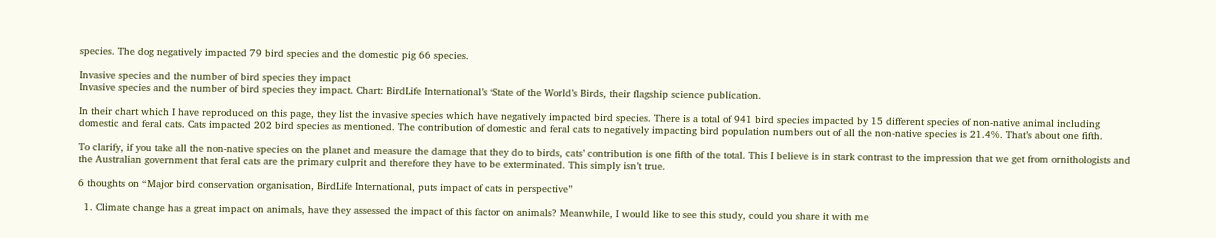species. The dog negatively impacted 79 bird species and the domestic pig 66 species.

Invasive species and the number of bird species they impact
Invasive species and the number of bird species they impact. Chart: BirdLife International’s ‘State of the World’s Birds, their flagship science publication.

In their chart which I have reproduced on this page, they list the invasive species which have negatively impacted bird species. There is a total of 941 bird species impacted by 15 different species of non-native animal including domestic and feral cats. Cats impacted 202 bird species as mentioned. The contribution of domestic and feral cats to negatively impacting bird population numbers out of all the non-native species is 21.4%. That’s about one fifth.

To clarify, if you take all the non-native species on the planet and measure the damage that they do to birds, cats’ contribution is one fifth of the total. This I believe is in stark contrast to the impression that we get from ornithologists and the Australian government that feral cats are the primary culprit and therefore they have to be exterminated. This simply isn’t true.

6 thoughts on “Major bird conservation organisation, BirdLife International, puts impact of cats in perspective”

  1. Climate change has a great impact on animals, have they assessed the impact of this factor on animals? Meanwhile, I would like to see this study, could you share it with me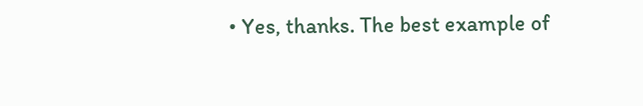• Yes, thanks. The best example of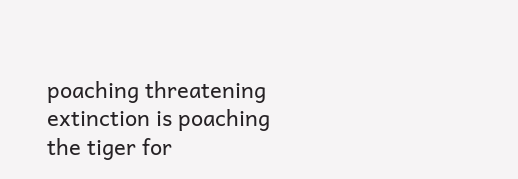poaching threatening extinction is poaching the tiger for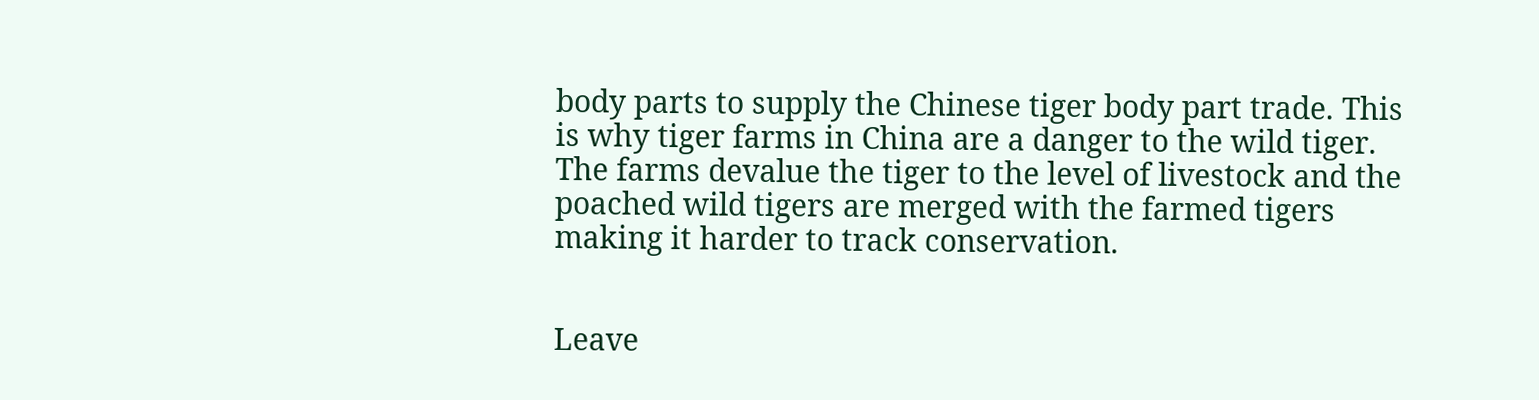body parts to supply the Chinese tiger body part trade. This is why tiger farms in China are a danger to the wild tiger. The farms devalue the tiger to the level of livestock and the poached wild tigers are merged with the farmed tigers making it harder to track conservation.


Leave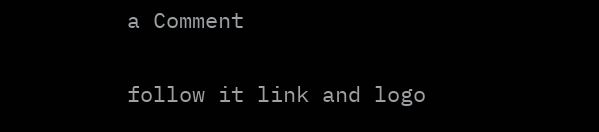a Comment

follow it link and logo